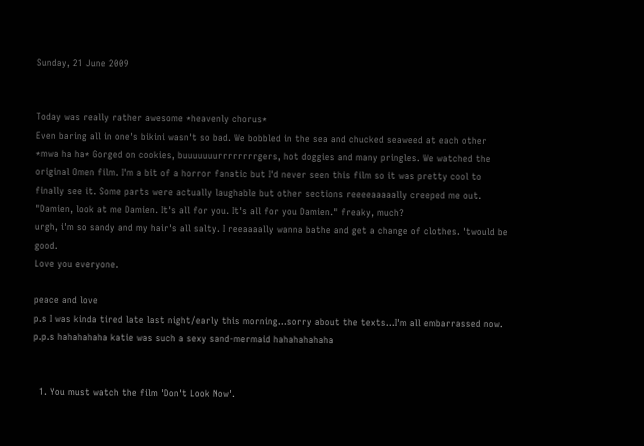Sunday, 21 June 2009


Today was really rather awesome *heavenly chorus*
Even baring all in one's bikini wasn't so bad. We bobbled in the sea and chucked seaweed at each other *mwa ha ha* Gorged on cookies, buuuuuuurrrrrrrrgers, hot doggies and many pringles. We watched the original Omen film. I'm a bit of a horror fanatic but I'd never seen this film so it was pretty cool to finally see it. Some parts were actually laughable but other sections reeeeaaaaally creeped me out. "Damien, look at me Damien. It's all for you. It's all for you Damien." freaky, much?
urgh, i'm so sandy and my hair's all salty. I reeaaaally wanna bathe and get a change of clothes. 'twould be good.
Love you everyone.

peace and love
p.s I was kinda tired late last night/early this morning...sorry about the texts...I'm all embarrassed now.
p.p.s hahahahaha katie was such a sexy sand-mermaid hahahahahaha


  1. You must watch the film 'Don't Look Now'.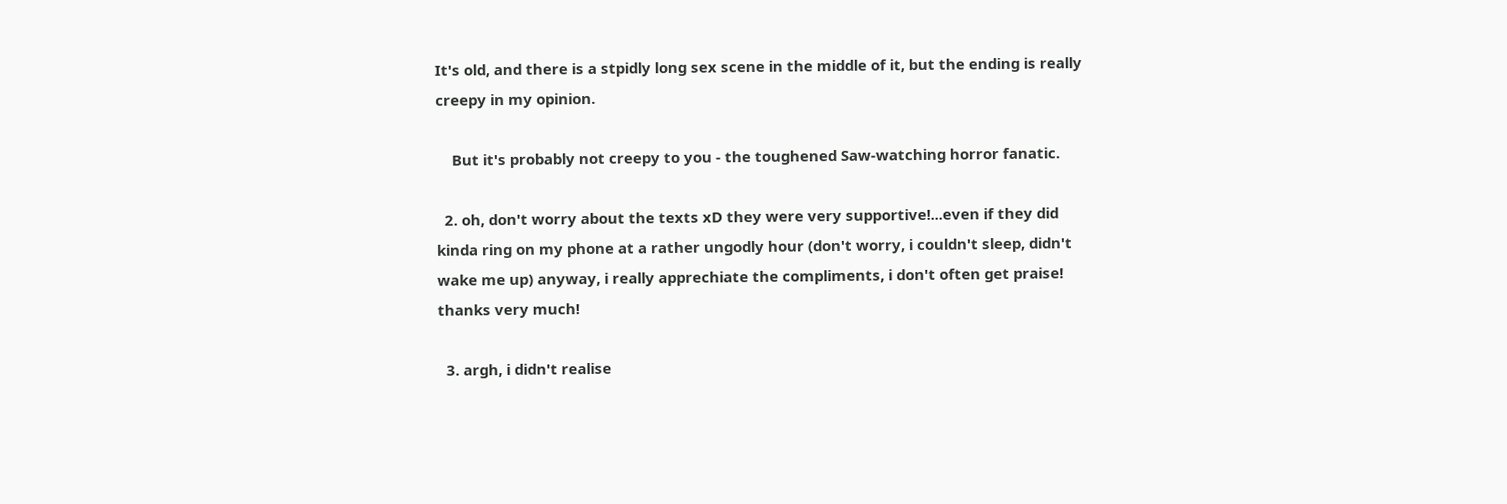It's old, and there is a stpidly long sex scene in the middle of it, but the ending is really creepy in my opinion.

    But it's probably not creepy to you - the toughened Saw-watching horror fanatic.

  2. oh, don't worry about the texts xD they were very supportive!...even if they did kinda ring on my phone at a rather ungodly hour (don't worry, i couldn't sleep, didn't wake me up) anyway, i really apprechiate the compliments, i don't often get praise! thanks very much!

  3. argh, i didn't realise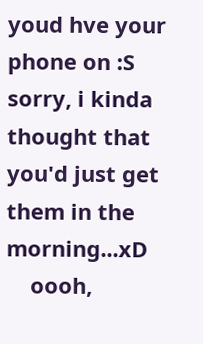youd hve your phone on :S sorry, i kinda thought that you'd just get them in the morning...xD
    oooh,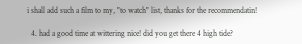i shall add such a film to my, "to watch" list, thanks for the recommendatin!

  4. had a good time at wittering nice! did you get there 4 high tide?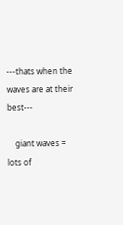---thats when the waves are at their best---

    giant waves = lots of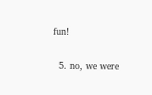fun!

  5. no, we were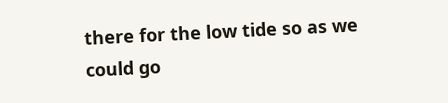there for the low tide so as we could go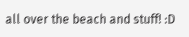all over the beach and stuff! :D